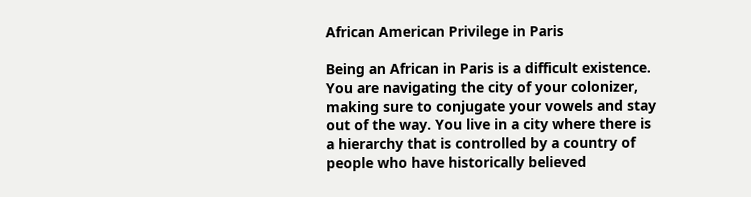African American Privilege in Paris

Being an African in Paris is a difficult existence. You are navigating the city of your colonizer, making sure to conjugate your vowels and stay out of the way. You live in a city where there is a hierarchy that is controlled by a country of people who have historically believed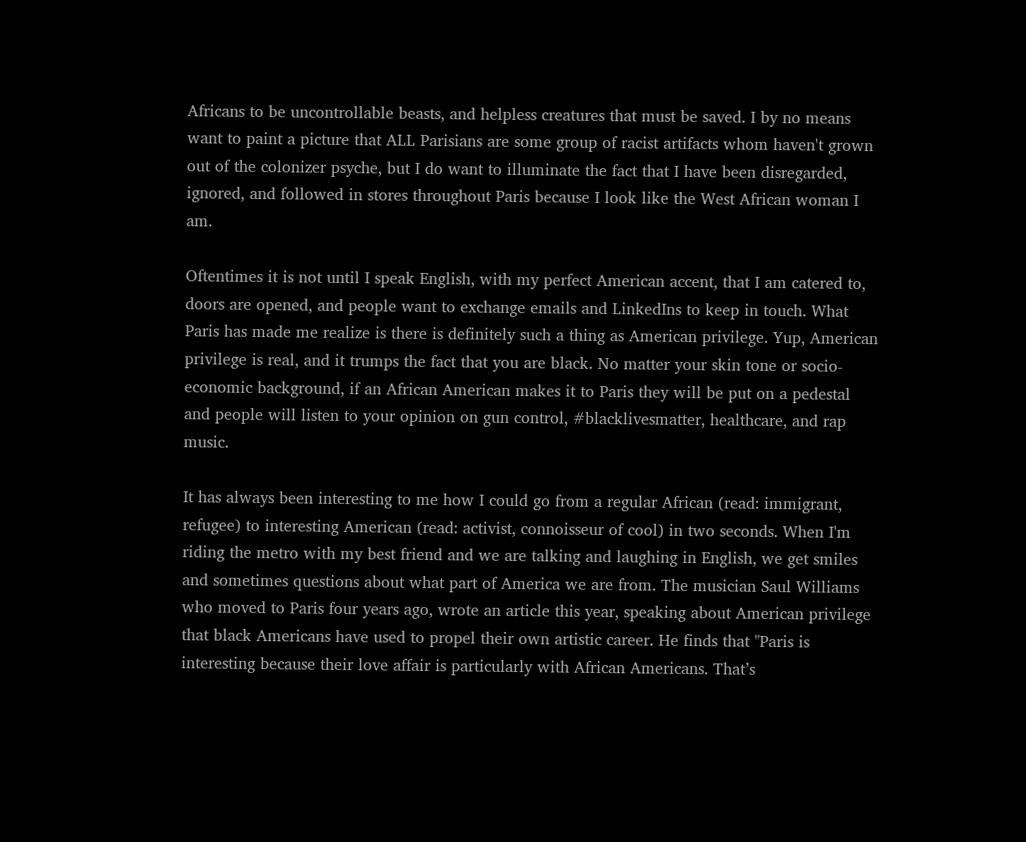Africans to be uncontrollable beasts, and helpless creatures that must be saved. I by no means want to paint a picture that ALL Parisians are some group of racist artifacts whom haven't grown out of the colonizer psyche, but I do want to illuminate the fact that I have been disregarded, ignored, and followed in stores throughout Paris because I look like the West African woman I am.

Oftentimes it is not until I speak English, with my perfect American accent, that I am catered to, doors are opened, and people want to exchange emails and LinkedIns to keep in touch. What Paris has made me realize is there is definitely such a thing as American privilege. Yup, American privilege is real, and it trumps the fact that you are black. No matter your skin tone or socio-economic background, if an African American makes it to Paris they will be put on a pedestal and people will listen to your opinion on gun control, #blacklivesmatter, healthcare, and rap music.

It has always been interesting to me how I could go from a regular African (read: immigrant, refugee) to interesting American (read: activist, connoisseur of cool) in two seconds. When I'm riding the metro with my best friend and we are talking and laughing in English, we get smiles and sometimes questions about what part of America we are from. The musician Saul Williams who moved to Paris four years ago, wrote an article this year, speaking about American privilege that black Americans have used to propel their own artistic career. He finds that "Paris is interesting because their love affair is particularly with African Americans. That’s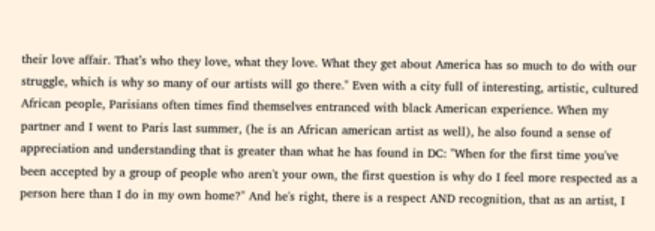their love affair. That’s who they love, what they love. What they get about America has so much to do with our struggle, which is why so many of our artists will go there." Even with a city full of interesting, artistic, cultured African people, Parisians often times find themselves entranced with black American experience. When my partner and I went to Paris last summer, (he is an African american artist as well), he also found a sense of appreciation and understanding that is greater than what he has found in DC: "When for the first time you've been accepted by a group of people who aren't your own, the first question is why do I feel more respected as a person here than I do in my own home?" And he's right, there is a respect AND recognition, that as an artist, I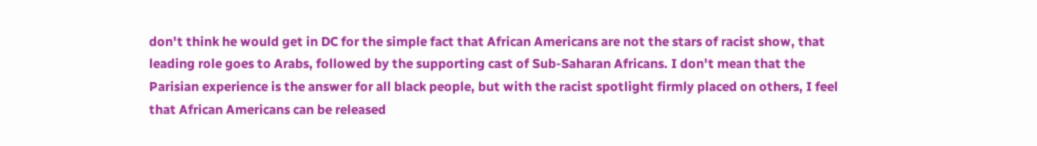don't think he would get in DC for the simple fact that African Americans are not the stars of racist show, that leading role goes to Arabs, followed by the supporting cast of Sub-Saharan Africans. I don't mean that the Parisian experience is the answer for all black people, but with the racist spotlight firmly placed on others, I feel that African Americans can be released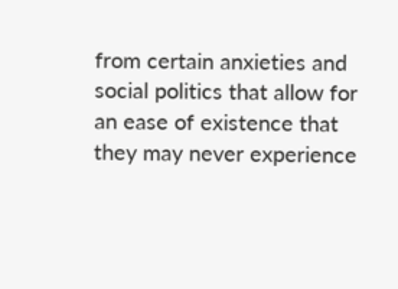from certain anxieties and social politics that allow for an ease of existence that they may never experience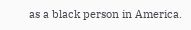as a black person in America.